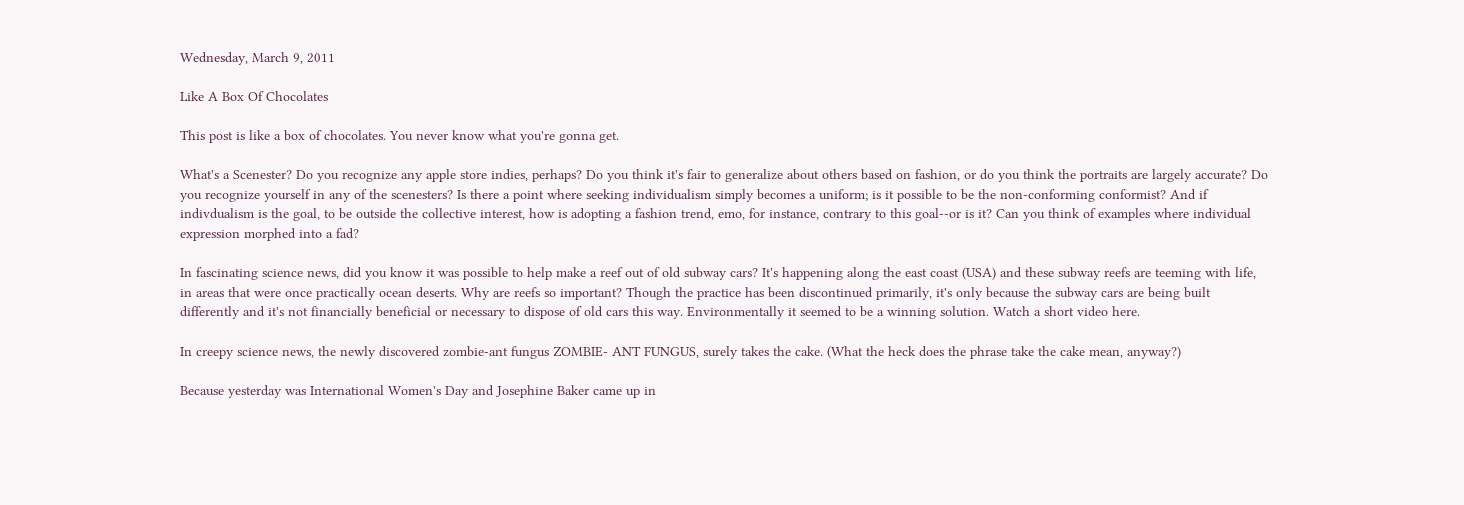Wednesday, March 9, 2011

Like A Box Of Chocolates

This post is like a box of chocolates. You never know what you're gonna get.

What's a Scenester? Do you recognize any apple store indies, perhaps? Do you think it's fair to generalize about others based on fashion, or do you think the portraits are largely accurate? Do you recognize yourself in any of the scenesters? Is there a point where seeking individualism simply becomes a uniform; is it possible to be the non-conforming conformist? And if indivdualism is the goal, to be outside the collective interest, how is adopting a fashion trend, emo, for instance, contrary to this goal--or is it? Can you think of examples where individual expression morphed into a fad?

In fascinating science news, did you know it was possible to help make a reef out of old subway cars? It's happening along the east coast (USA) and these subway reefs are teeming with life, in areas that were once practically ocean deserts. Why are reefs so important? Though the practice has been discontinued primarily, it's only because the subway cars are being built differently and it's not financially beneficial or necessary to dispose of old cars this way. Environmentally it seemed to be a winning solution. Watch a short video here.

In creepy science news, the newly discovered zombie-ant fungus ZOMBIE- ANT FUNGUS, surely takes the cake. (What the heck does the phrase take the cake mean, anyway?)

Because yesterday was International Women's Day and Josephine Baker came up in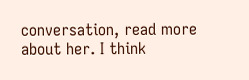conversation, read more about her. I think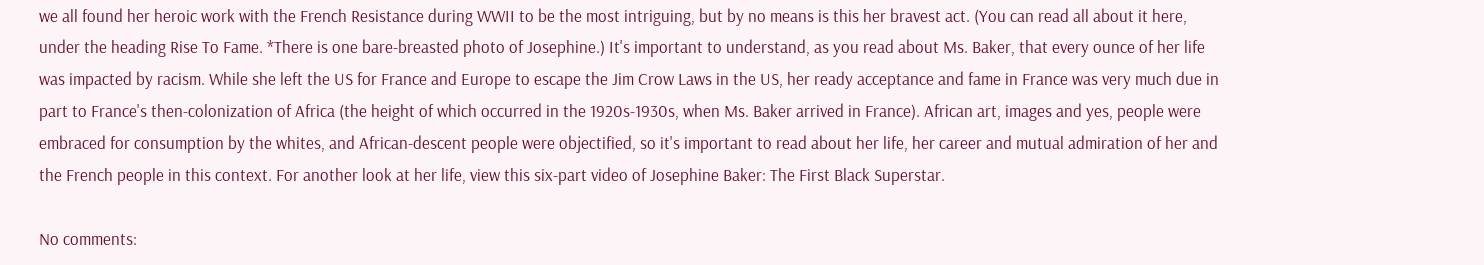we all found her heroic work with the French Resistance during WWII to be the most intriguing, but by no means is this her bravest act. (You can read all about it here, under the heading Rise To Fame. *There is one bare-breasted photo of Josephine.) It's important to understand, as you read about Ms. Baker, that every ounce of her life was impacted by racism. While she left the US for France and Europe to escape the Jim Crow Laws in the US, her ready acceptance and fame in France was very much due in part to France's then-colonization of Africa (the height of which occurred in the 1920s-1930s, when Ms. Baker arrived in France). African art, images and yes, people were embraced for consumption by the whites, and African-descent people were objectified, so it's important to read about her life, her career and mutual admiration of her and the French people in this context. For another look at her life, view this six-part video of Josephine Baker: The First Black Superstar.

No comments: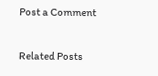Post a Comment

Related Posts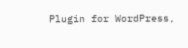Plugin for WordPress,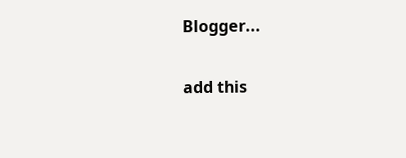Blogger...

add this